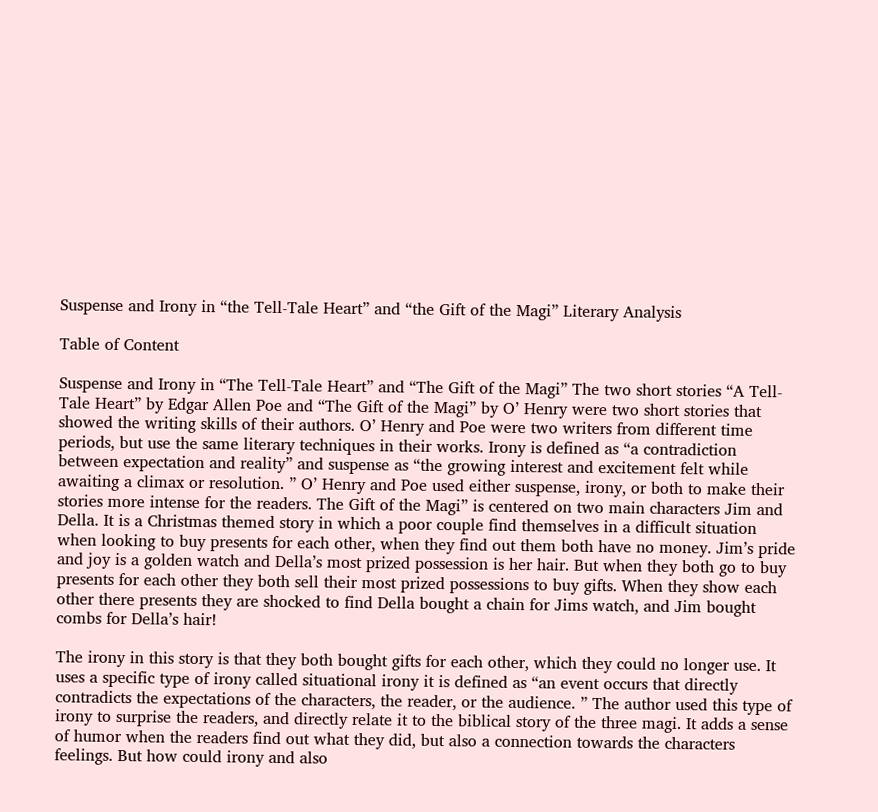Suspense and Irony in “the Tell-Tale Heart” and “the Gift of the Magi” Literary Analysis

Table of Content

Suspense and Irony in “The Tell-Tale Heart” and “The Gift of the Magi” The two short stories “A Tell-Tale Heart” by Edgar Allen Poe and “The Gift of the Magi” by O’ Henry were two short stories that showed the writing skills of their authors. O’ Henry and Poe were two writers from different time periods, but use the same literary techniques in their works. Irony is defined as “a contradiction between expectation and reality” and suspense as “the growing interest and excitement felt while awaiting a climax or resolution. ” O’ Henry and Poe used either suspense, irony, or both to make their stories more intense for the readers. The Gift of the Magi” is centered on two main characters Jim and Della. It is a Christmas themed story in which a poor couple find themselves in a difficult situation when looking to buy presents for each other, when they find out them both have no money. Jim’s pride and joy is a golden watch and Della’s most prized possession is her hair. But when they both go to buy presents for each other they both sell their most prized possessions to buy gifts. When they show each other there presents they are shocked to find Della bought a chain for Jims watch, and Jim bought combs for Della’s hair!

The irony in this story is that they both bought gifts for each other, which they could no longer use. It uses a specific type of irony called situational irony it is defined as “an event occurs that directly contradicts the expectations of the characters, the reader, or the audience. ” The author used this type of irony to surprise the readers, and directly relate it to the biblical story of the three magi. It adds a sense of humor when the readers find out what they did, but also a connection towards the characters feelings. But how could irony and also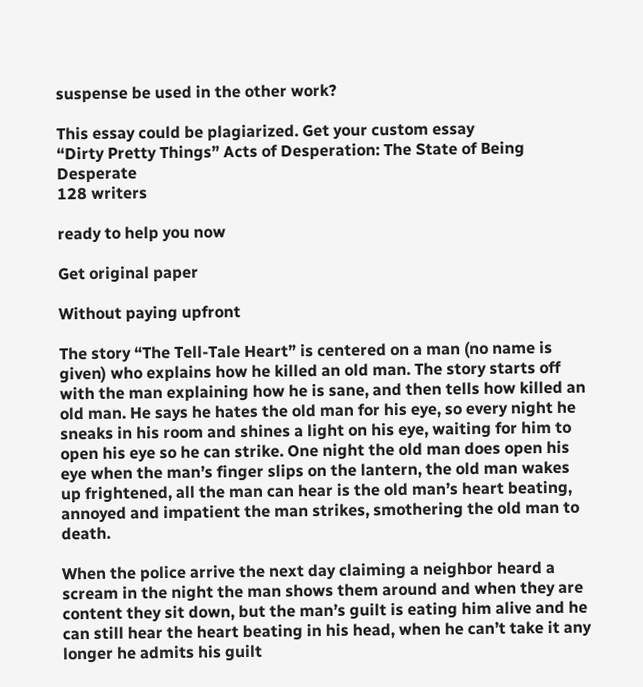suspense be used in the other work?

This essay could be plagiarized. Get your custom essay
“Dirty Pretty Things” Acts of Desperation: The State of Being Desperate
128 writers

ready to help you now

Get original paper

Without paying upfront

The story “The Tell-Tale Heart” is centered on a man (no name is given) who explains how he killed an old man. The story starts off with the man explaining how he is sane, and then tells how killed an old man. He says he hates the old man for his eye, so every night he sneaks in his room and shines a light on his eye, waiting for him to open his eye so he can strike. One night the old man does open his eye when the man’s finger slips on the lantern, the old man wakes up frightened, all the man can hear is the old man’s heart beating, annoyed and impatient the man strikes, smothering the old man to death.

When the police arrive the next day claiming a neighbor heard a scream in the night the man shows them around and when they are content they sit down, but the man’s guilt is eating him alive and he can still hear the heart beating in his head, when he can’t take it any longer he admits his guilt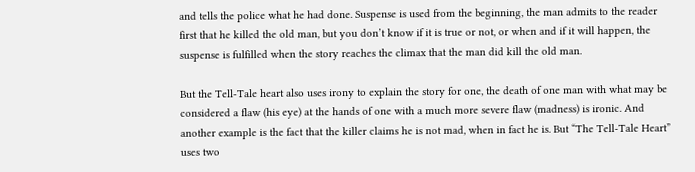and tells the police what he had done. Suspense is used from the beginning, the man admits to the reader first that he killed the old man, but you don’t know if it is true or not, or when and if it will happen, the suspense is fulfilled when the story reaches the climax that the man did kill the old man.

But the Tell-Tale heart also uses irony to explain the story for one, the death of one man with what may be considered a flaw (his eye) at the hands of one with a much more severe flaw (madness) is ironic. And another example is the fact that the killer claims he is not mad, when in fact he is. But “The Tell-Tale Heart” uses two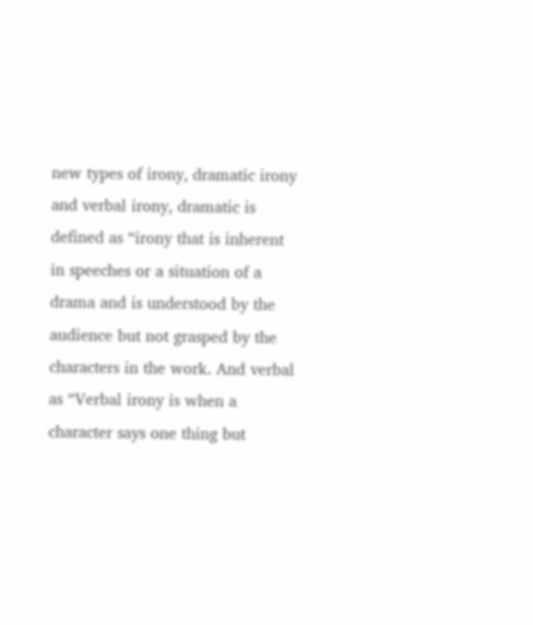new types of irony, dramatic irony and verbal irony, dramatic is defined as “irony that is inherent in speeches or a situation of a drama and is understood by the audience but not grasped by the characters in the work. And verbal as “Verbal irony is when a character says one thing but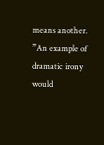means another. ”An example of dramatic irony would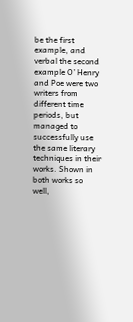be the first example, and verbal the second example O’ Henry and Poe were two writers from different time periods, but managed to successfully use the same literary techniques in their works. Shown in both works so well,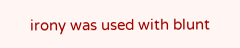irony was used with blunt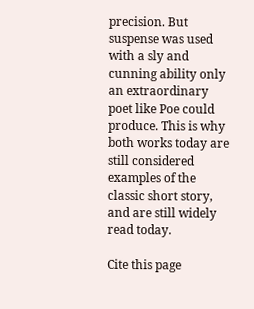precision. But suspense was used with a sly and cunning ability only an extraordinary poet like Poe could produce. This is why both works today are still considered examples of the classic short story, and are still widely read today.

Cite this page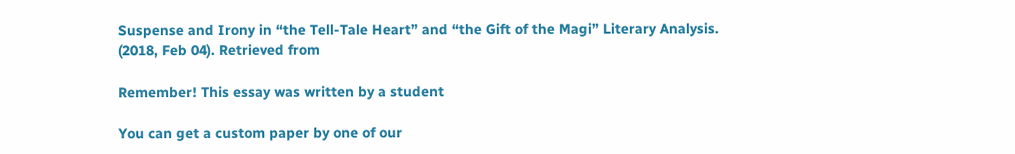Suspense and Irony in “the Tell-Tale Heart” and “the Gift of the Magi” Literary Analysis. (2018, Feb 04). Retrieved from

Remember! This essay was written by a student

You can get a custom paper by one of our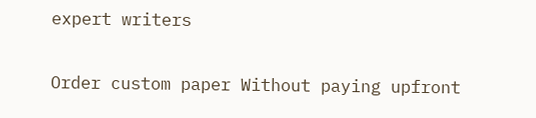expert writers

Order custom paper Without paying upfront